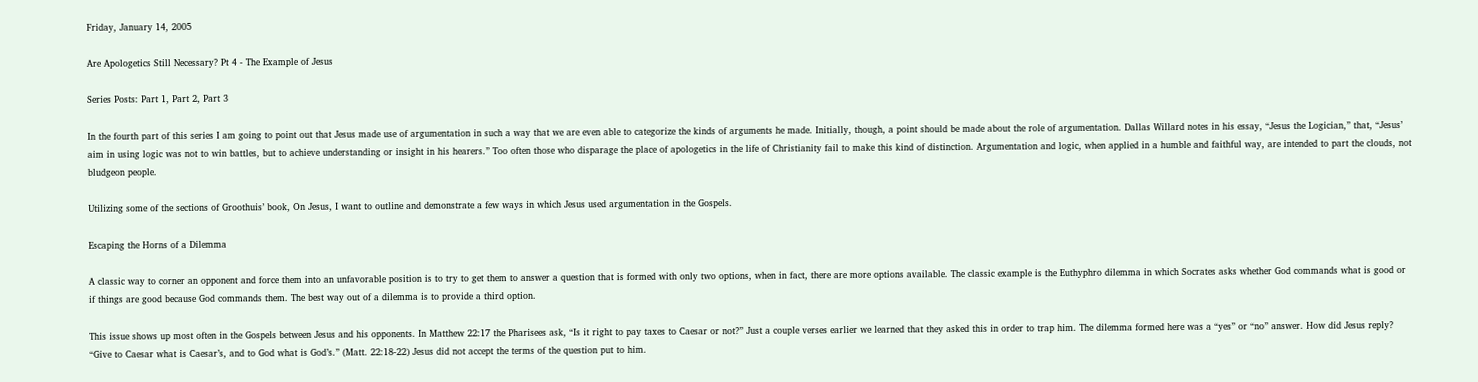Friday, January 14, 2005

Are Apologetics Still Necessary? Pt 4 - The Example of Jesus

Series Posts: Part 1, Part 2, Part 3

In the fourth part of this series I am going to point out that Jesus made use of argumentation in such a way that we are even able to categorize the kinds of arguments he made. Initially, though, a point should be made about the role of argumentation. Dallas Willard notes in his essay, “Jesus the Logician,” that, “Jesus’ aim in using logic was not to win battles, but to achieve understanding or insight in his hearers.” Too often those who disparage the place of apologetics in the life of Christianity fail to make this kind of distinction. Argumentation and logic, when applied in a humble and faithful way, are intended to part the clouds, not bludgeon people.

Utilizing some of the sections of Groothuis’ book, On Jesus, I want to outline and demonstrate a few ways in which Jesus used argumentation in the Gospels.

Escaping the Horns of a Dilemma

A classic way to corner an opponent and force them into an unfavorable position is to try to get them to answer a question that is formed with only two options, when in fact, there are more options available. The classic example is the Euthyphro dilemma in which Socrates asks whether God commands what is good or if things are good because God commands them. The best way out of a dilemma is to provide a third option.

This issue shows up most often in the Gospels between Jesus and his opponents. In Matthew 22:17 the Pharisees ask, “Is it right to pay taxes to Caesar or not?” Just a couple verses earlier we learned that they asked this in order to trap him. The dilemma formed here was a “yes” or “no” answer. How did Jesus reply? “Give to Caesar what is Caesar’s, and to God what is God’s.” (Matt. 22:18-22) Jesus did not accept the terms of the question put to him.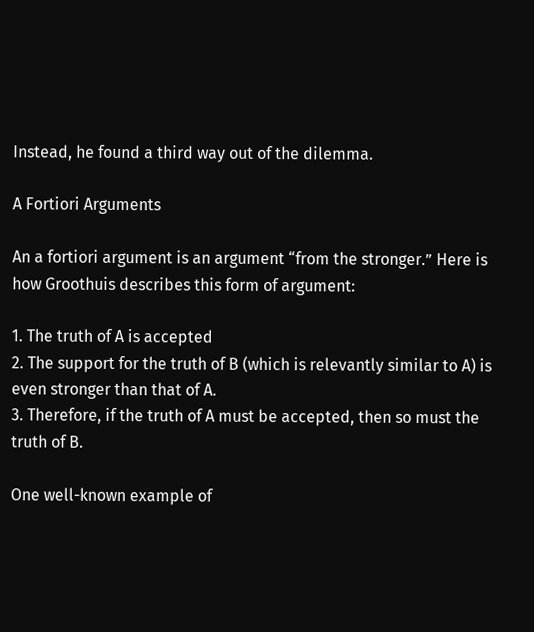Instead, he found a third way out of the dilemma.

A Fortiori Arguments

An a fortiori argument is an argument “from the stronger.” Here is how Groothuis describes this form of argument:

1. The truth of A is accepted
2. The support for the truth of B (which is relevantly similar to A) is even stronger than that of A.
3. Therefore, if the truth of A must be accepted, then so must the truth of B.

One well-known example of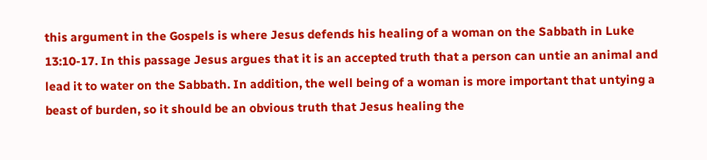this argument in the Gospels is where Jesus defends his healing of a woman on the Sabbath in Luke 13:10-17. In this passage Jesus argues that it is an accepted truth that a person can untie an animal and lead it to water on the Sabbath. In addition, the well being of a woman is more important that untying a beast of burden, so it should be an obvious truth that Jesus healing the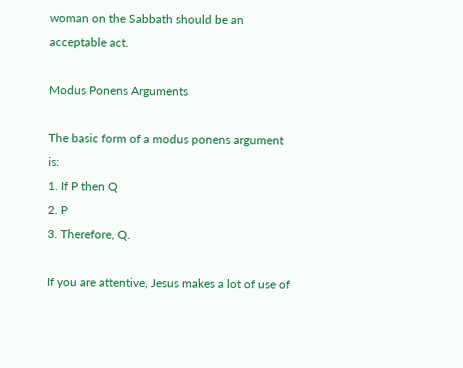woman on the Sabbath should be an acceptable act.

Modus Ponens Arguments

The basic form of a modus ponens argument is:
1. If P then Q
2. P
3. Therefore, Q.

If you are attentive, Jesus makes a lot of use of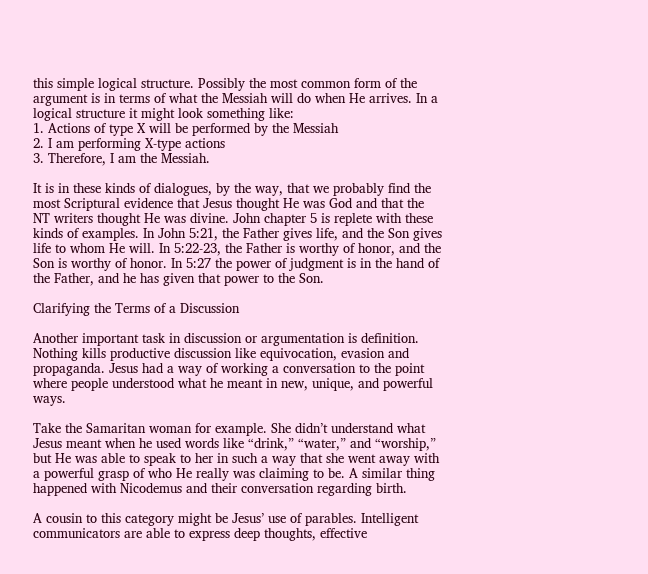this simple logical structure. Possibly the most common form of the argument is in terms of what the Messiah will do when He arrives. In a logical structure it might look something like:
1. Actions of type X will be performed by the Messiah
2. I am performing X-type actions
3. Therefore, I am the Messiah.

It is in these kinds of dialogues, by the way, that we probably find the most Scriptural evidence that Jesus thought He was God and that the NT writers thought He was divine. John chapter 5 is replete with these kinds of examples. In John 5:21, the Father gives life, and the Son gives life to whom He will. In 5:22-23, the Father is worthy of honor, and the Son is worthy of honor. In 5:27 the power of judgment is in the hand of the Father, and he has given that power to the Son.

Clarifying the Terms of a Discussion

Another important task in discussion or argumentation is definition. Nothing kills productive discussion like equivocation, evasion and propaganda. Jesus had a way of working a conversation to the point where people understood what he meant in new, unique, and powerful ways.

Take the Samaritan woman for example. She didn’t understand what Jesus meant when he used words like “drink,” “water,” and “worship,” but He was able to speak to her in such a way that she went away with a powerful grasp of who He really was claiming to be. A similar thing happened with Nicodemus and their conversation regarding birth.

A cousin to this category might be Jesus’ use of parables. Intelligent communicators are able to express deep thoughts, effective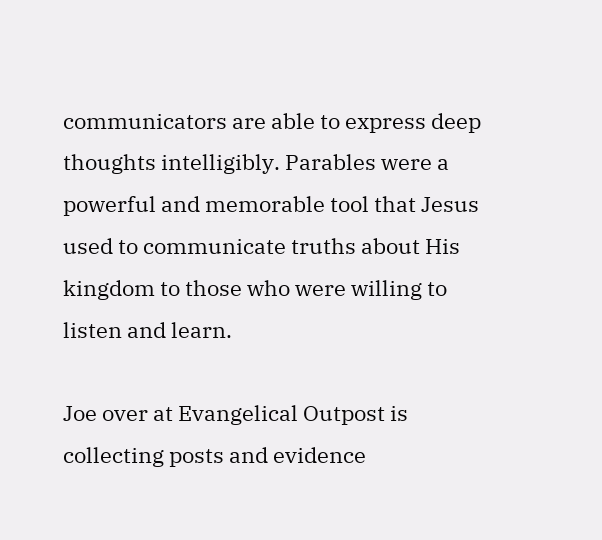communicators are able to express deep thoughts intelligibly. Parables were a powerful and memorable tool that Jesus used to communicate truths about His kingdom to those who were willing to listen and learn.

Joe over at Evangelical Outpost is collecting posts and evidence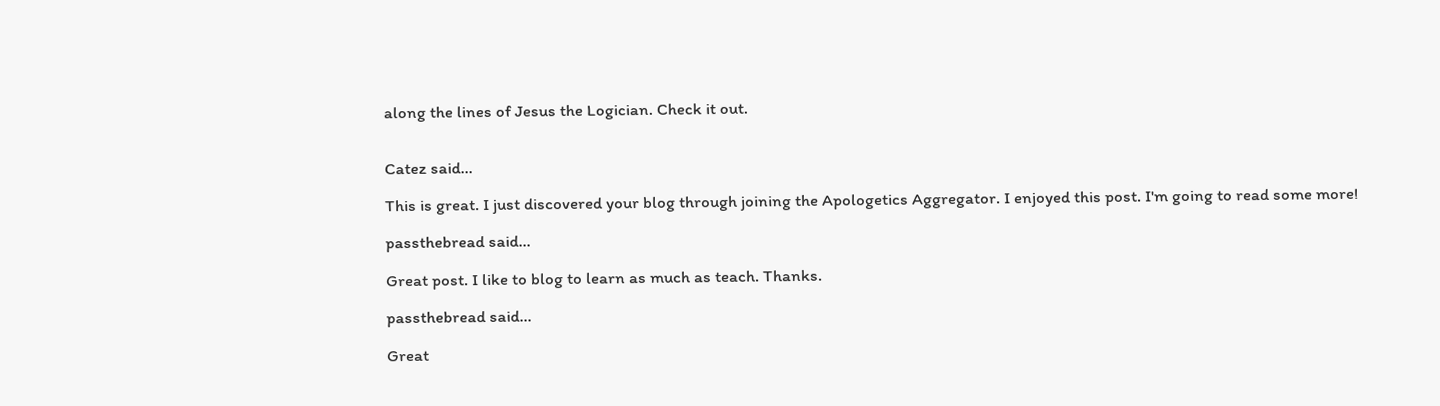along the lines of Jesus the Logician. Check it out.


Catez said...

This is great. I just discovered your blog through joining the Apologetics Aggregator. I enjoyed this post. I'm going to read some more!

passthebread said...

Great post. I like to blog to learn as much as teach. Thanks.

passthebread said...

Great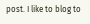post. I like to blog to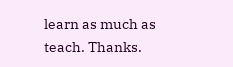learn as much as teach. Thanks.